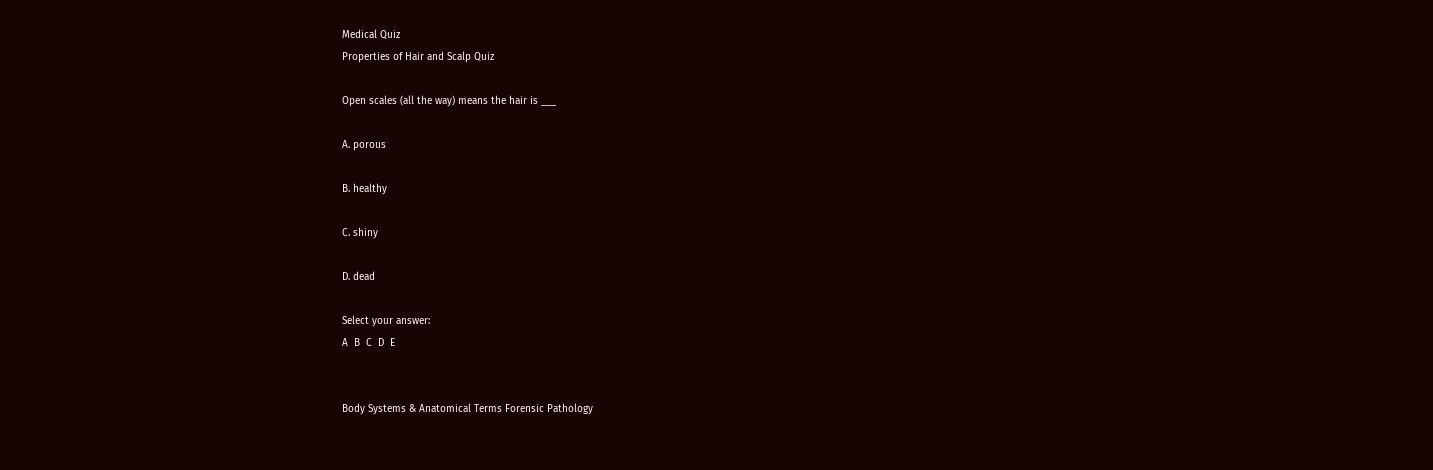Medical Quiz
Properties of Hair and Scalp Quiz

Open scales (all the way) means the hair is ___

A. porous

B. healthy

C. shiny

D. dead

Select your answer:
A  B  C  D  E


Body Systems & Anatomical Terms Forensic Pathology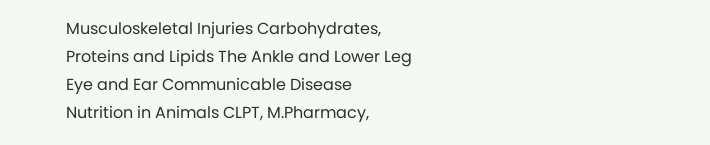Musculoskeletal Injuries Carbohydrates, Proteins and Lipids The Ankle and Lower Leg Eye and Ear Communicable Disease Nutrition in Animals CLPT, M.Pharmacy,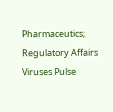Pharmaceutics; Regulatory Affairs Viruses Pulse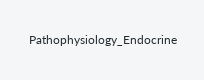Pathophysiology_Endocrine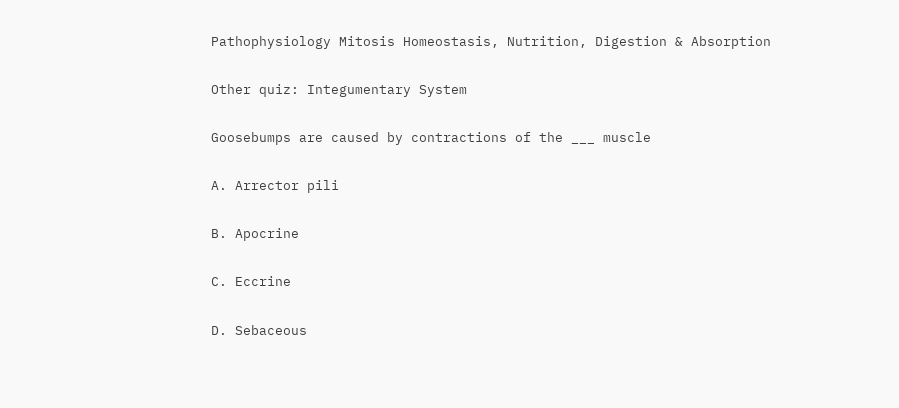Pathophysiology Mitosis Homeostasis, Nutrition, Digestion & Absorption

Other quiz: Integumentary System

Goosebumps are caused by contractions of the ___ muscle

A. Arrector pili

B. Apocrine

C. Eccrine

D. Sebaceous